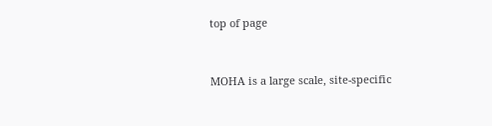top of page


MOHA is a large scale, site-specific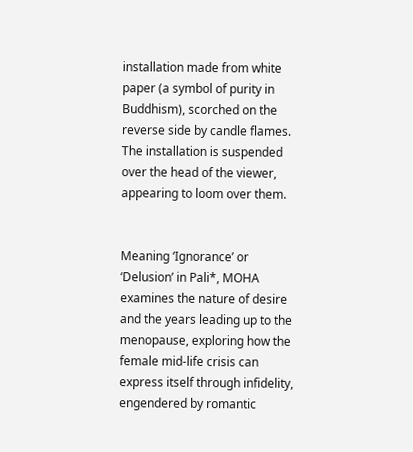installation made from white paper (a symbol of purity in Buddhism), scorched on the reverse side by candle flames. The installation is suspended over the head of the viewer, appearing to loom over them.


Meaning ‘Ignorance’ or ‘Delusion’ in Pali*, MOHA examines the nature of desire and the years leading up to the menopause, exploring how the female mid-life crisis can express itself through infidelity, engendered by romantic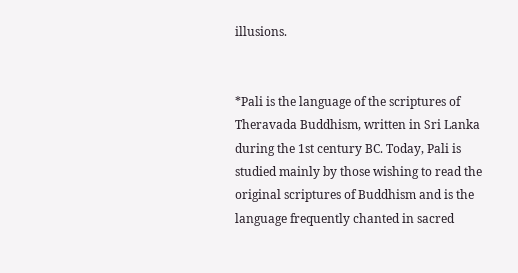illusions.


*Pali is the language of the scriptures of Theravada Buddhism, written in Sri Lanka during the 1st century BC. Today, Pali is studied mainly by those wishing to read the original scriptures of Buddhism and is the language frequently chanted in sacred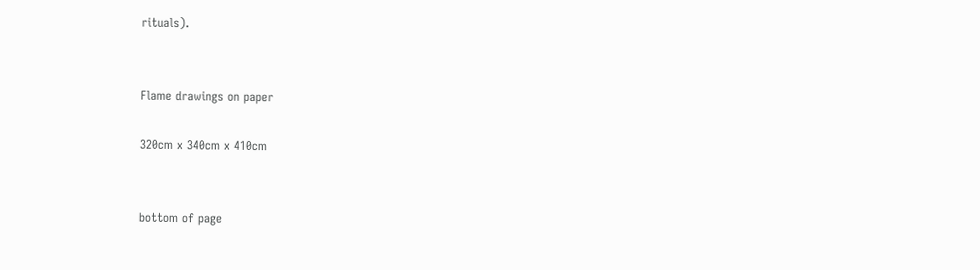rituals).


Flame drawings on paper

320cm x 340cm x 410cm


bottom of page